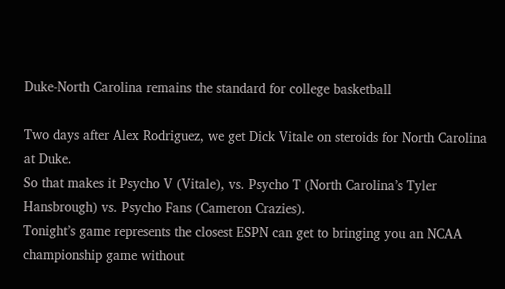Duke-North Carolina remains the standard for college basketball

Two days after Alex Rodriguez, we get Dick Vitale on steroids for North Carolina at Duke.
So that makes it Psycho V (Vitale), vs. Psycho T (North Carolina’s Tyler Hansbrough) vs. Psycho Fans (Cameron Crazies).
Tonight’s game represents the closest ESPN can get to bringing you an NCAA championship game without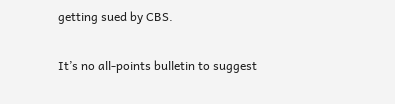getting sued by CBS.

It’s no all-points bulletin to suggest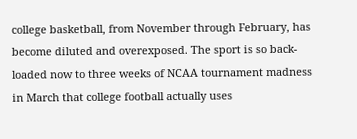college basketball, from November through February, has become diluted and overexposed. The sport is so back-loaded now to three weeks of NCAA tournament madness in March that college football actually uses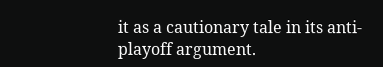it as a cautionary tale in its anti-playoff argument.